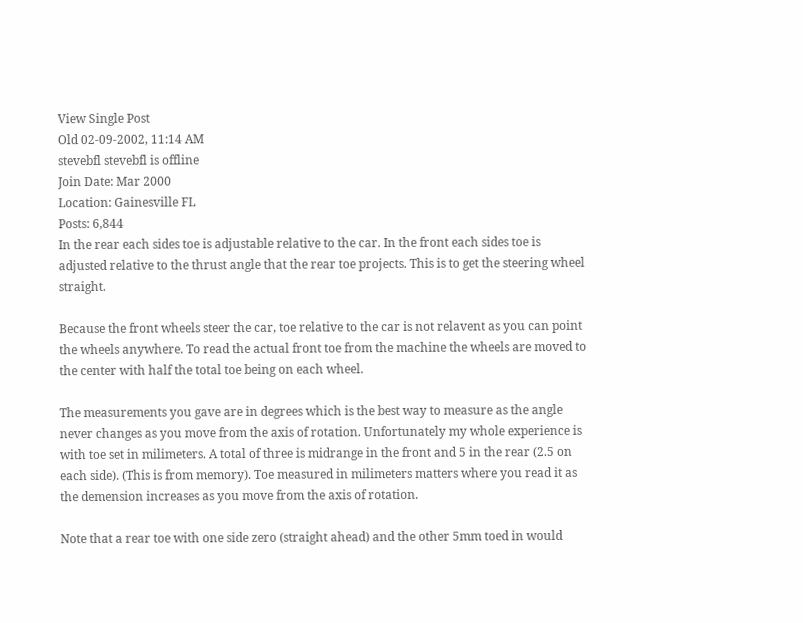View Single Post
Old 02-09-2002, 11:14 AM
stevebfl stevebfl is offline
Join Date: Mar 2000
Location: Gainesville FL
Posts: 6,844
In the rear each sides toe is adjustable relative to the car. In the front each sides toe is adjusted relative to the thrust angle that the rear toe projects. This is to get the steering wheel straight.

Because the front wheels steer the car, toe relative to the car is not relavent as you can point the wheels anywhere. To read the actual front toe from the machine the wheels are moved to the center with half the total toe being on each wheel.

The measurements you gave are in degrees which is the best way to measure as the angle never changes as you move from the axis of rotation. Unfortunately my whole experience is with toe set in milimeters. A total of three is midrange in the front and 5 in the rear (2.5 on each side). (This is from memory). Toe measured in milimeters matters where you read it as the demension increases as you move from the axis of rotation.

Note that a rear toe with one side zero (straight ahead) and the other 5mm toed in would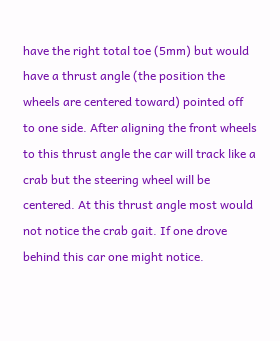have the right total toe (5mm) but would have a thrust angle (the position the wheels are centered toward) pointed off to one side. After aligning the front wheels to this thrust angle the car will track like a crab but the steering wheel will be centered. At this thrust angle most would not notice the crab gait. If one drove behind this car one might notice.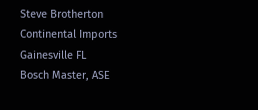Steve Brotherton
Continental Imports
Gainesville FL
Bosch Master, ASE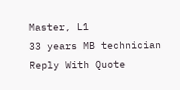Master, L1
33 years MB technician
Reply With Quote